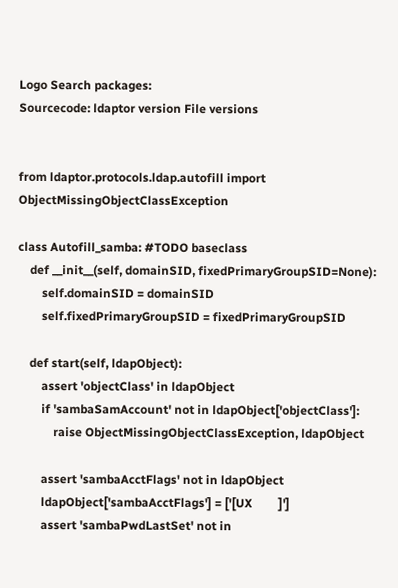Logo Search packages:
Sourcecode: ldaptor version File versions


from ldaptor.protocols.ldap.autofill import ObjectMissingObjectClassException

class Autofill_samba: #TODO baseclass
    def __init__(self, domainSID, fixedPrimaryGroupSID=None):
        self.domainSID = domainSID
        self.fixedPrimaryGroupSID = fixedPrimaryGroupSID

    def start(self, ldapObject):
        assert 'objectClass' in ldapObject
        if 'sambaSamAccount' not in ldapObject['objectClass']:
            raise ObjectMissingObjectClassException, ldapObject

        assert 'sambaAcctFlags' not in ldapObject
        ldapObject['sambaAcctFlags'] = ['[UX         ]']
        assert 'sambaPwdLastSet' not in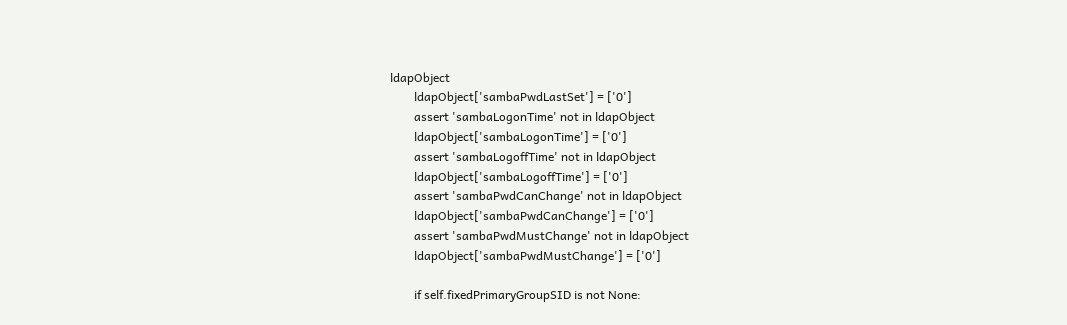ldapObject
        ldapObject['sambaPwdLastSet'] = ['0']
        assert 'sambaLogonTime' not in ldapObject
        ldapObject['sambaLogonTime'] = ['0']
        assert 'sambaLogoffTime' not in ldapObject
        ldapObject['sambaLogoffTime'] = ['0']
        assert 'sambaPwdCanChange' not in ldapObject
        ldapObject['sambaPwdCanChange'] = ['0']
        assert 'sambaPwdMustChange' not in ldapObject
        ldapObject['sambaPwdMustChange'] = ['0']

        if self.fixedPrimaryGroupSID is not None: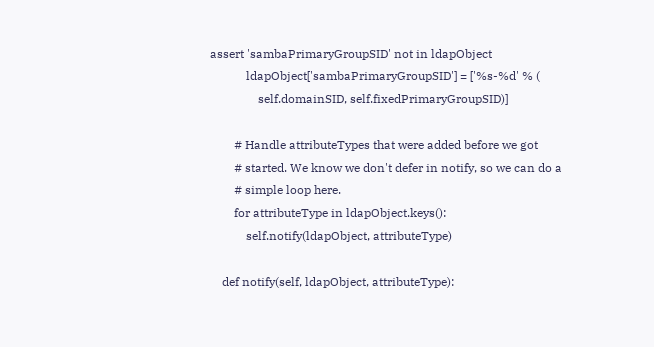assert 'sambaPrimaryGroupSID' not in ldapObject
            ldapObject['sambaPrimaryGroupSID'] = ['%s-%d' % (
                self.domainSID, self.fixedPrimaryGroupSID)]

        # Handle attributeTypes that were added before we got
        # started. We know we don't defer in notify, so we can do a
        # simple loop here.
        for attributeType in ldapObject.keys():
            self.notify(ldapObject, attributeType)

    def notify(self, ldapObject, attributeType):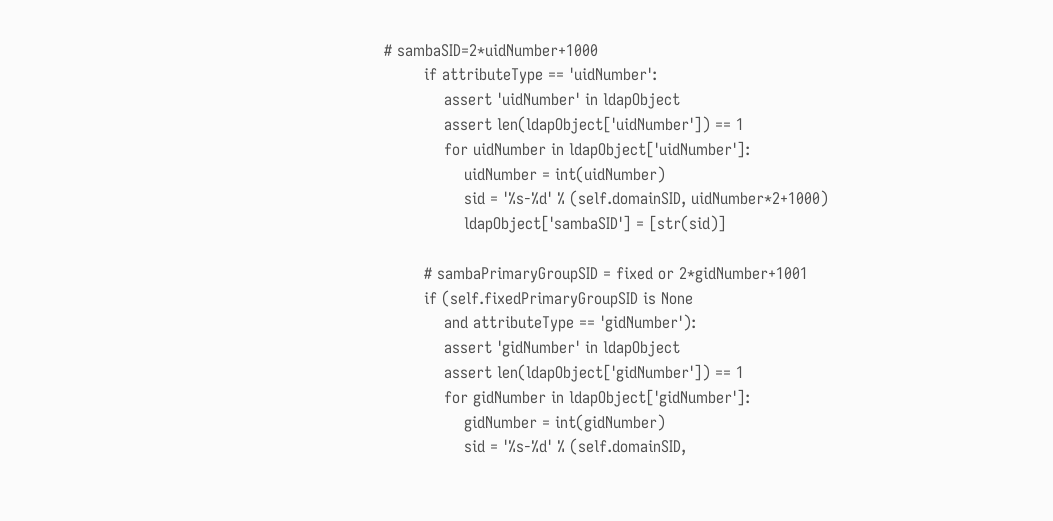# sambaSID=2*uidNumber+1000
        if attributeType == 'uidNumber':
            assert 'uidNumber' in ldapObject
            assert len(ldapObject['uidNumber']) == 1
            for uidNumber in ldapObject['uidNumber']:
                uidNumber = int(uidNumber)
                sid = '%s-%d' % (self.domainSID, uidNumber*2+1000)
                ldapObject['sambaSID'] = [str(sid)]

        # sambaPrimaryGroupSID = fixed or 2*gidNumber+1001
        if (self.fixedPrimaryGroupSID is None
            and attributeType == 'gidNumber'):
            assert 'gidNumber' in ldapObject
            assert len(ldapObject['gidNumber']) == 1
            for gidNumber in ldapObject['gidNumber']:
                gidNumber = int(gidNumber)
                sid = '%s-%d' % (self.domainSID,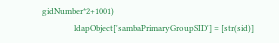gidNumber*2+1001)
                ldapObject['sambaPrimaryGroupSID'] = [str(sid)]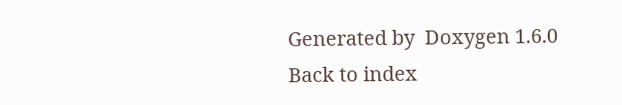Generated by  Doxygen 1.6.0   Back to index